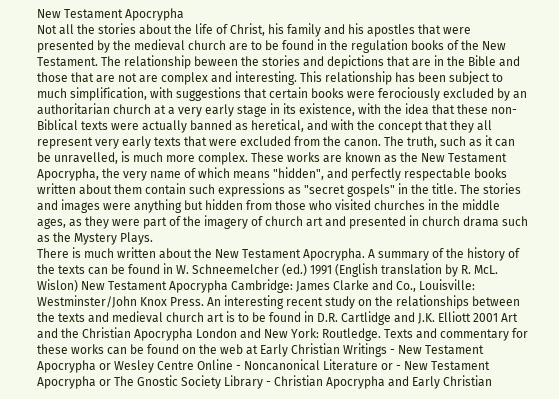New Testament Apocrypha
Not all the stories about the life of Christ, his family and his apostles that were presented by the medieval church are to be found in the regulation books of the New Testament. The relationship beween the stories and depictions that are in the Bible and those that are not are complex and interesting. This relationship has been subject to much simplification, with suggestions that certain books were ferociously excluded by an authoritarian church at a very early stage in its existence, with the idea that these non-Biblical texts were actually banned as heretical, and with the concept that they all represent very early texts that were excluded from the canon. The truth, such as it can be unravelled, is much more complex. These works are known as the New Testament Apocrypha, the very name of which means "hidden", and perfectly respectable books written about them contain such expressions as "secret gospels" in the title. The stories and images were anything but hidden from those who visited churches in the middle ages, as they were part of the imagery of church art and presented in church drama such as the Mystery Plays.
There is much written about the New Testament Apocrypha. A summary of the history of the texts can be found in W. Schneemelcher (ed.) 1991 (English translation by R. McL. Wislon) New Testament Apocrypha Cambridge: James Clarke and Co., Louisville: Westminster/John Knox Press. An interesting recent study on the relationships between the texts and medieval church art is to be found in D.R. Cartlidge and J.K. Elliott 2001 Art and the Christian Apocrypha London and New York: Routledge. Texts and commentary for these works can be found on the web at Early Christian Writings - New Testament Apocrypha or Wesley Centre Online - Noncanonical Literature or - New Testament Apocrypha or The Gnostic Society Library - Christian Apocrypha and Early Christian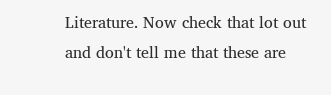Literature. Now check that lot out and don't tell me that these are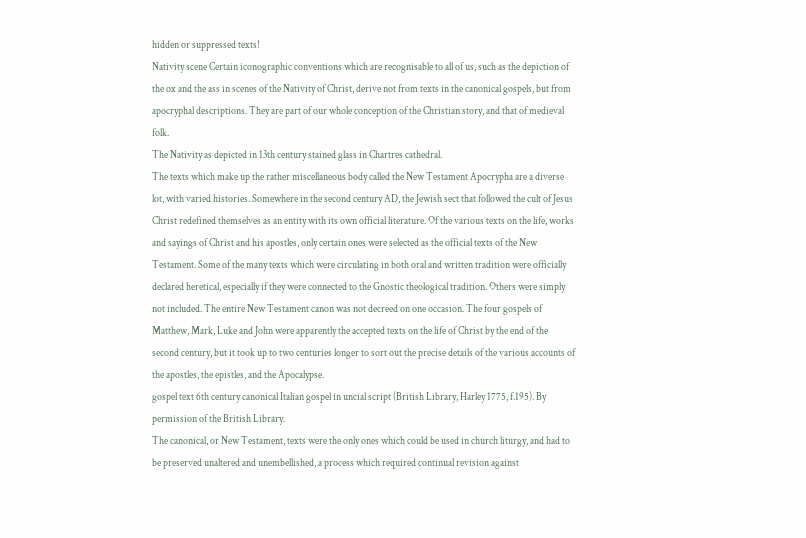hidden or suppressed texts!
Nativity scene Certain iconographic conventions which are recognisable to all of us, such as the depiction of the ox and the ass in scenes of the Nativity of Christ, derive not from texts in the canonical gospels, but from apocryphal descriptions. They are part of our whole conception of the Christian story, and that of medieval folk.
The Nativity as depicted in 13th century stained glass in Chartres cathedral.
The texts which make up the rather miscellaneous body called the New Testament Apocrypha are a diverse lot, with varied histories. Somewhere in the second century AD, the Jewish sect that followed the cult of Jesus Christ redefined themselves as an entity with its own official literature. Of the various texts on the life, works and sayings of Christ and his apostles, only certain ones were selected as the official texts of the New Testament. Some of the many texts which were circulating in both oral and written tradition were officially declared heretical, especially if they were connected to the Gnostic theological tradition. Others were simply not included. The entire New Testament canon was not decreed on one occasion. The four gospels of Matthew, Mark, Luke and John were apparently the accepted texts on the life of Christ by the end of the second century, but it took up to two centuries longer to sort out the precise details of the various accounts of the apostles, the epistles, and the Apocalypse.
gospel text 6th century canonical Italian gospel in uncial script (British Library, Harley 1775, f.195). By permission of the British Library.
The canonical, or New Testament, texts were the only ones which could be used in church liturgy, and had to be preserved unaltered and unembellished, a process which required continual revision against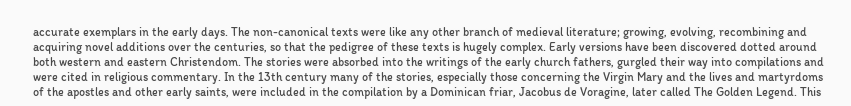accurate exemplars in the early days. The non-canonical texts were like any other branch of medieval literature; growing, evolving, recombining and acquiring novel additions over the centuries, so that the pedigree of these texts is hugely complex. Early versions have been discovered dotted around both western and eastern Christendom. The stories were absorbed into the writings of the early church fathers, gurgled their way into compilations and were cited in religious commentary. In the 13th century many of the stories, especially those concerning the Virgin Mary and the lives and martyrdoms of the apostles and other early saints, were included in the compilation by a Dominican friar, Jacobus de Voragine, later called The Golden Legend. This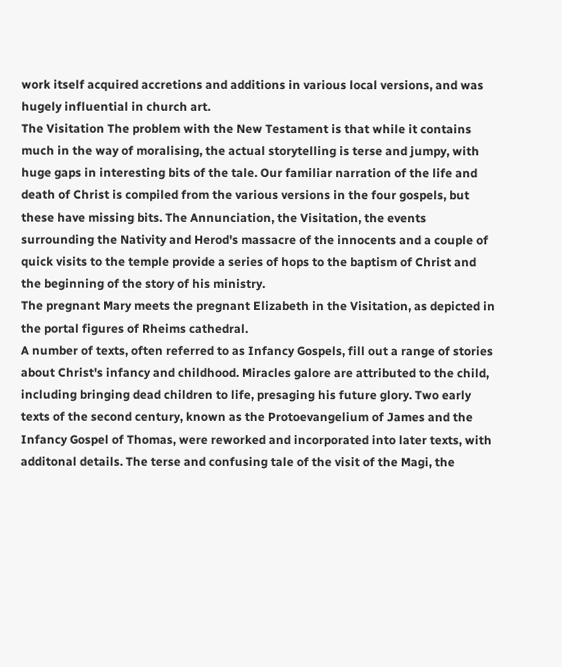work itself acquired accretions and additions in various local versions, and was hugely influential in church art.
The Visitation The problem with the New Testament is that while it contains much in the way of moralising, the actual storytelling is terse and jumpy, with huge gaps in interesting bits of the tale. Our familiar narration of the life and death of Christ is compiled from the various versions in the four gospels, but these have missing bits. The Annunciation, the Visitation, the events surrounding the Nativity and Herod's massacre of the innocents and a couple of quick visits to the temple provide a series of hops to the baptism of Christ and the beginning of the story of his ministry.
The pregnant Mary meets the pregnant Elizabeth in the Visitation, as depicted in the portal figures of Rheims cathedral.
A number of texts, often referred to as Infancy Gospels, fill out a range of stories about Christ's infancy and childhood. Miracles galore are attributed to the child, including bringing dead children to life, presaging his future glory. Two early texts of the second century, known as the Protoevangelium of James and the Infancy Gospel of Thomas, were reworked and incorporated into later texts, with additonal details. The terse and confusing tale of the visit of the Magi, the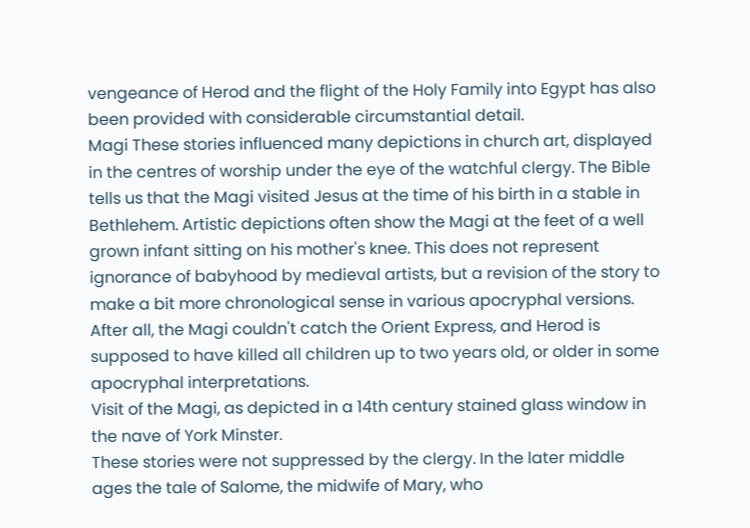vengeance of Herod and the flight of the Holy Family into Egypt has also been provided with considerable circumstantial detail.
Magi These stories influenced many depictions in church art, displayed in the centres of worship under the eye of the watchful clergy. The Bible tells us that the Magi visited Jesus at the time of his birth in a stable in Bethlehem. Artistic depictions often show the Magi at the feet of a well grown infant sitting on his mother's knee. This does not represent ignorance of babyhood by medieval artists, but a revision of the story to make a bit more chronological sense in various apocryphal versions. After all, the Magi couldn't catch the Orient Express, and Herod is supposed to have killed all children up to two years old, or older in some apocryphal interpretations.
Visit of the Magi, as depicted in a 14th century stained glass window in the nave of York Minster.
These stories were not suppressed by the clergy. In the later middle ages the tale of Salome, the midwife of Mary, who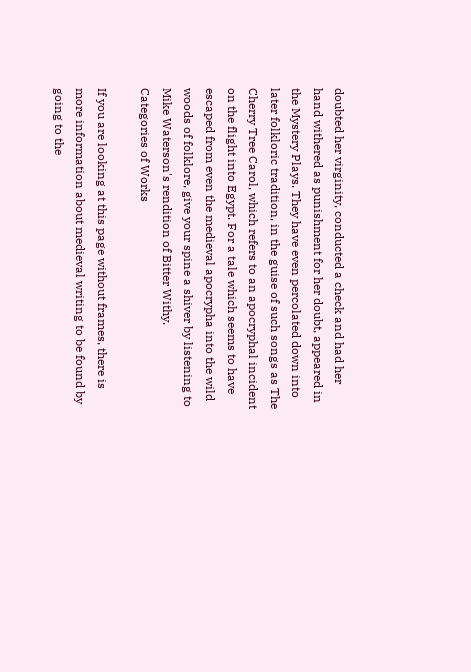doubted her virginity, conducted a check and had her hand withered as punishment for her doubt, appeared in the Mystery Plays. They have even percolated down into later folkloric tradition, in the guise of such songs as The Cherry Tree Carol, which refers to an apocryphal incident on the flight into Egypt. For a tale which seems to have escaped from even the medieval apocrypha into the wild woods of folklore, give your spine a shiver by listening to Mike Waterson's rendition of Bitter Withy.
Categories of Works

If you are looking at this page without frames, there is more information about medieval writing to be found by going to the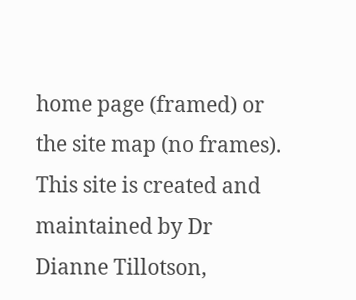home page (framed) or the site map (no frames).
This site is created and maintained by Dr Dianne Tillotson,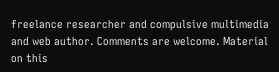freelance researcher and compulsive multimedia and web author. Comments are welcome. Material on this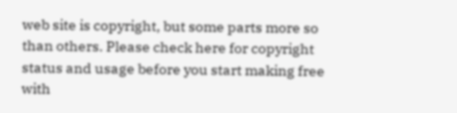web site is copyright, but some parts more so than others. Please check here for copyright status and usage before you start making free with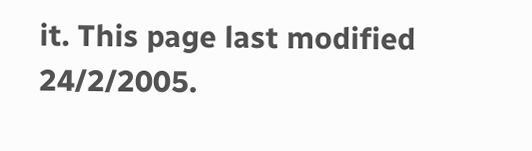it. This page last modified 24/2/2005.